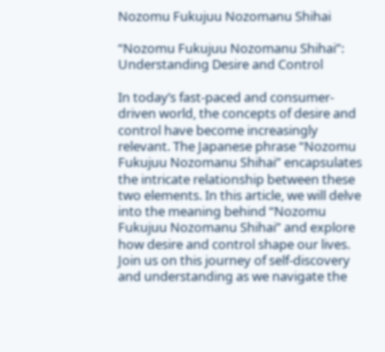Nozomu Fukujuu Nozomanu Shihai

“Nozomu Fukujuu Nozomanu Shihai”: Understanding Desire and Control

In today’s fast-paced and consumer-driven world, the concepts of desire and control have become increasingly relevant. The Japanese phrase “Nozomu Fukujuu Nozomanu Shihai” encapsulates the intricate relationship between these two elements. In this article, we will delve into the meaning behind “Nozomu Fukujuu Nozomanu Shihai” and explore how desire and control shape our lives. Join us on this journey of self-discovery and understanding as we navigate the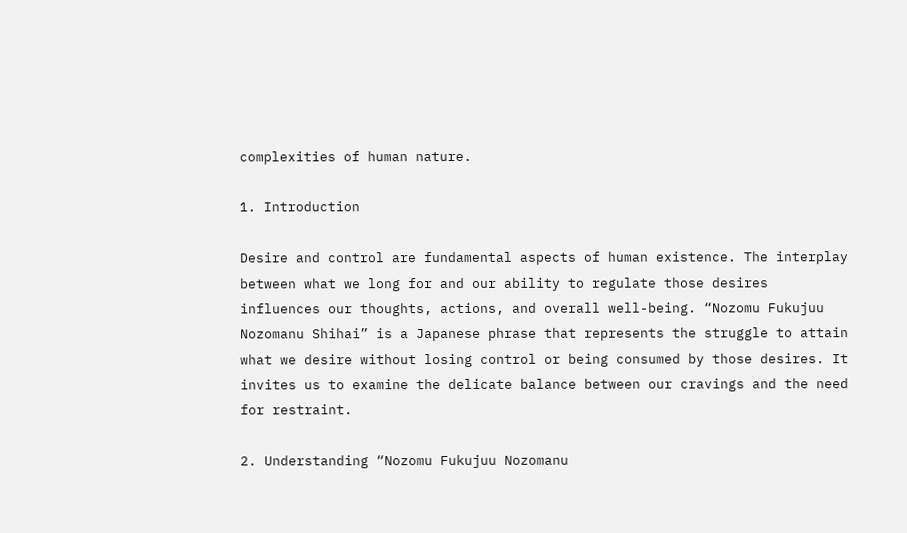complexities of human nature.

1. Introduction

Desire and control are fundamental aspects of human existence. The interplay between what we long for and our ability to regulate those desires influences our thoughts, actions, and overall well-being. “Nozomu Fukujuu Nozomanu Shihai” is a Japanese phrase that represents the struggle to attain what we desire without losing control or being consumed by those desires. It invites us to examine the delicate balance between our cravings and the need for restraint.

2. Understanding “Nozomu Fukujuu Nozomanu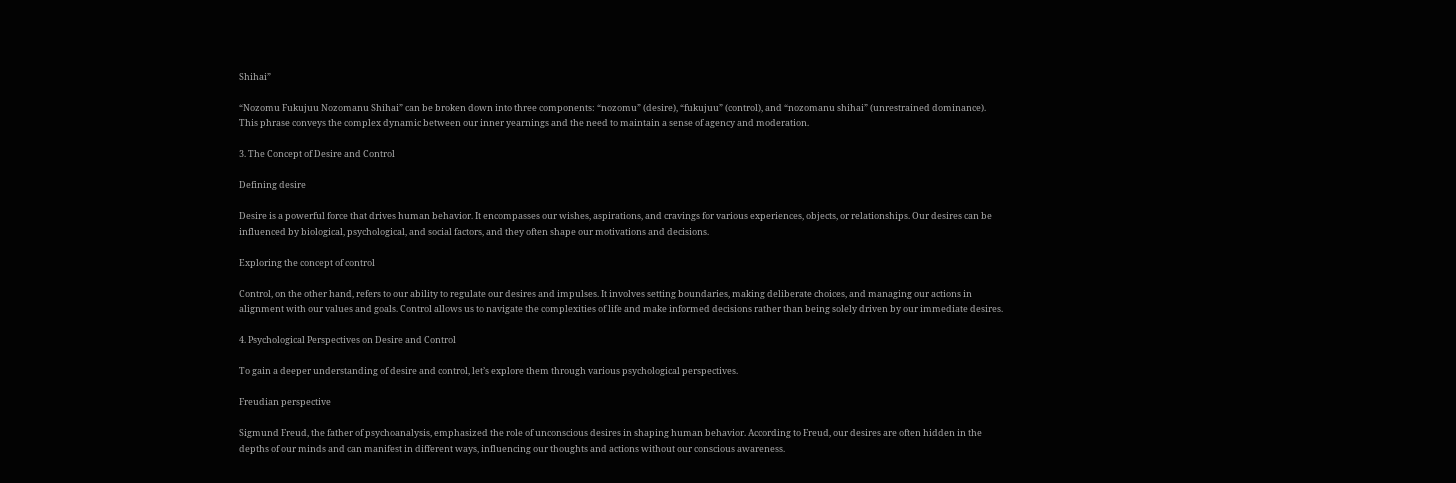Shihai”

“Nozomu Fukujuu Nozomanu Shihai” can be broken down into three components: “nozomu” (desire), “fukujuu” (control), and “nozomanu shihai” (unrestrained dominance). This phrase conveys the complex dynamic between our inner yearnings and the need to maintain a sense of agency and moderation.

3. The Concept of Desire and Control

Defining desire

Desire is a powerful force that drives human behavior. It encompasses our wishes, aspirations, and cravings for various experiences, objects, or relationships. Our desires can be influenced by biological, psychological, and social factors, and they often shape our motivations and decisions.

Exploring the concept of control

Control, on the other hand, refers to our ability to regulate our desires and impulses. It involves setting boundaries, making deliberate choices, and managing our actions in alignment with our values and goals. Control allows us to navigate the complexities of life and make informed decisions rather than being solely driven by our immediate desires.

4. Psychological Perspectives on Desire and Control

To gain a deeper understanding of desire and control, let’s explore them through various psychological perspectives.

Freudian perspective

Sigmund Freud, the father of psychoanalysis, emphasized the role of unconscious desires in shaping human behavior. According to Freud, our desires are often hidden in the depths of our minds and can manifest in different ways, influencing our thoughts and actions without our conscious awareness.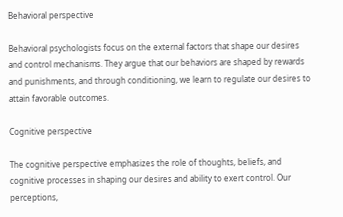Behavioral perspective

Behavioral psychologists focus on the external factors that shape our desires and control mechanisms. They argue that our behaviors are shaped by rewards and punishments, and through conditioning, we learn to regulate our desires to attain favorable outcomes.

Cognitive perspective

The cognitive perspective emphasizes the role of thoughts, beliefs, and cognitive processes in shaping our desires and ability to exert control. Our perceptions,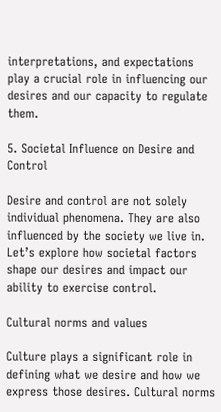interpretations, and expectations play a crucial role in influencing our desires and our capacity to regulate them.

5. Societal Influence on Desire and Control

Desire and control are not solely individual phenomena. They are also influenced by the society we live in. Let’s explore how societal factors shape our desires and impact our ability to exercise control.

Cultural norms and values

Culture plays a significant role in defining what we desire and how we express those desires. Cultural norms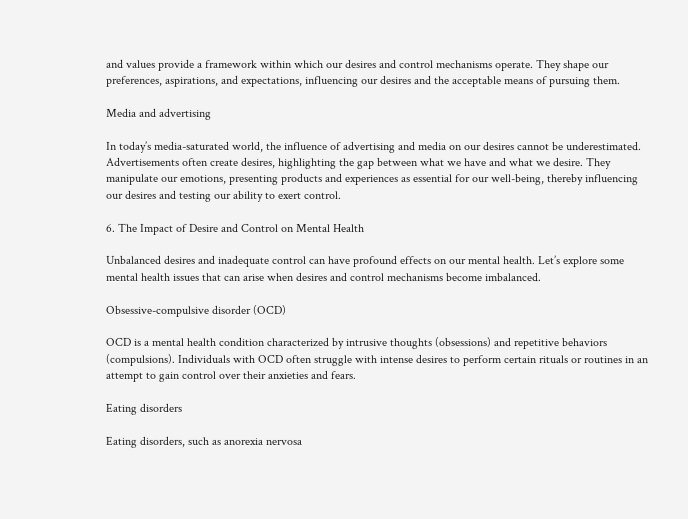and values provide a framework within which our desires and control mechanisms operate. They shape our preferences, aspirations, and expectations, influencing our desires and the acceptable means of pursuing them.

Media and advertising

In today’s media-saturated world, the influence of advertising and media on our desires cannot be underestimated. Advertisements often create desires, highlighting the gap between what we have and what we desire. They manipulate our emotions, presenting products and experiences as essential for our well-being, thereby influencing our desires and testing our ability to exert control.

6. The Impact of Desire and Control on Mental Health

Unbalanced desires and inadequate control can have profound effects on our mental health. Let’s explore some mental health issues that can arise when desires and control mechanisms become imbalanced.

Obsessive-compulsive disorder (OCD)

OCD is a mental health condition characterized by intrusive thoughts (obsessions) and repetitive behaviors (compulsions). Individuals with OCD often struggle with intense desires to perform certain rituals or routines in an attempt to gain control over their anxieties and fears.

Eating disorders

Eating disorders, such as anorexia nervosa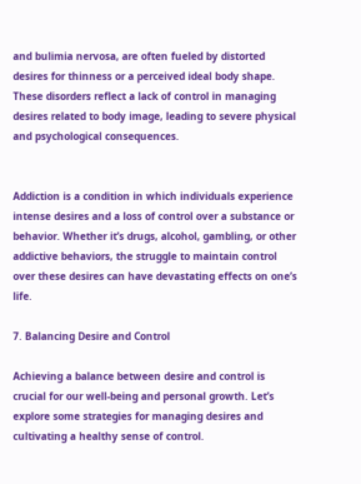and bulimia nervosa, are often fueled by distorted desires for thinness or a perceived ideal body shape. These disorders reflect a lack of control in managing desires related to body image, leading to severe physical and psychological consequences.


Addiction is a condition in which individuals experience intense desires and a loss of control over a substance or behavior. Whether it’s drugs, alcohol, gambling, or other addictive behaviors, the struggle to maintain control over these desires can have devastating effects on one’s life.

7. Balancing Desire and Control

Achieving a balance between desire and control is crucial for our well-being and personal growth. Let’s explore some strategies for managing desires and cultivating a healthy sense of control.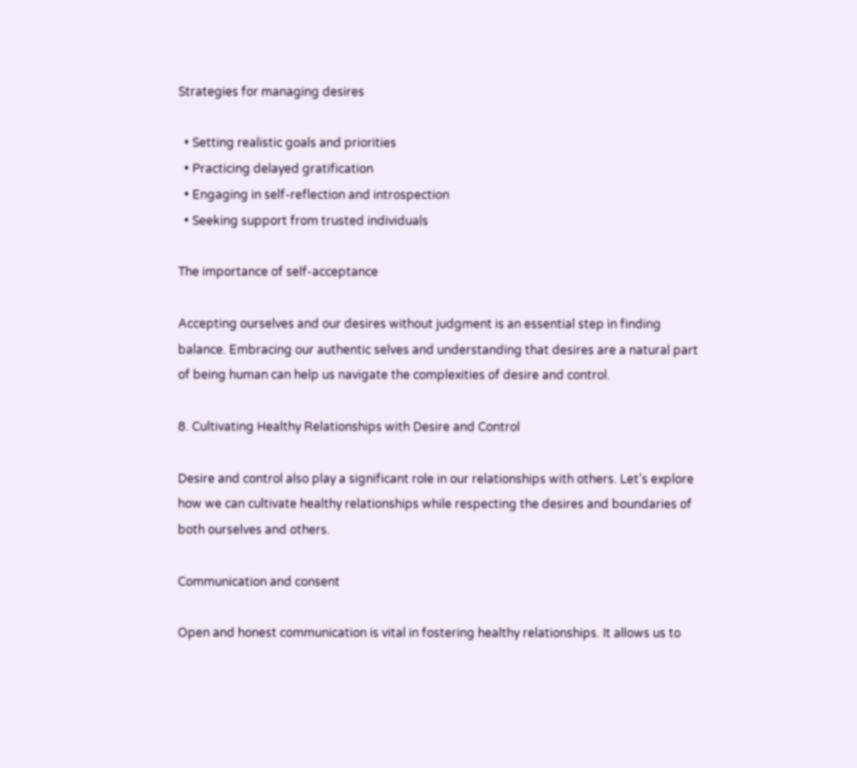Strategies for managing desires

  • Setting realistic goals and priorities
  • Practicing delayed gratification
  • Engaging in self-reflection and introspection
  • Seeking support from trusted individuals

The importance of self-acceptance

Accepting ourselves and our desires without judgment is an essential step in finding balance. Embracing our authentic selves and understanding that desires are a natural part of being human can help us navigate the complexities of desire and control.

8. Cultivating Healthy Relationships with Desire and Control

Desire and control also play a significant role in our relationships with others. Let’s explore how we can cultivate healthy relationships while respecting the desires and boundaries of both ourselves and others.

Communication and consent

Open and honest communication is vital in fostering healthy relationships. It allows us to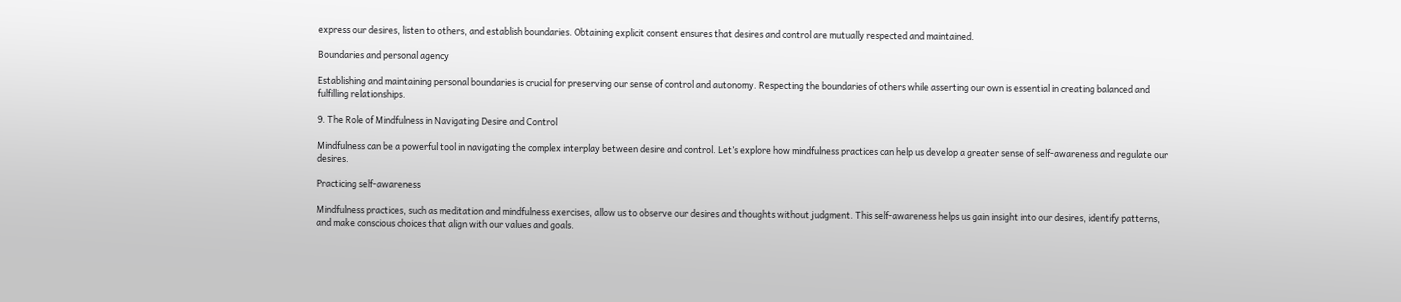express our desires, listen to others, and establish boundaries. Obtaining explicit consent ensures that desires and control are mutually respected and maintained.

Boundaries and personal agency

Establishing and maintaining personal boundaries is crucial for preserving our sense of control and autonomy. Respecting the boundaries of others while asserting our own is essential in creating balanced and fulfilling relationships.

9. The Role of Mindfulness in Navigating Desire and Control

Mindfulness can be a powerful tool in navigating the complex interplay between desire and control. Let’s explore how mindfulness practices can help us develop a greater sense of self-awareness and regulate our desires.

Practicing self-awareness

Mindfulness practices, such as meditation and mindfulness exercises, allow us to observe our desires and thoughts without judgment. This self-awareness helps us gain insight into our desires, identify patterns, and make conscious choices that align with our values and goals.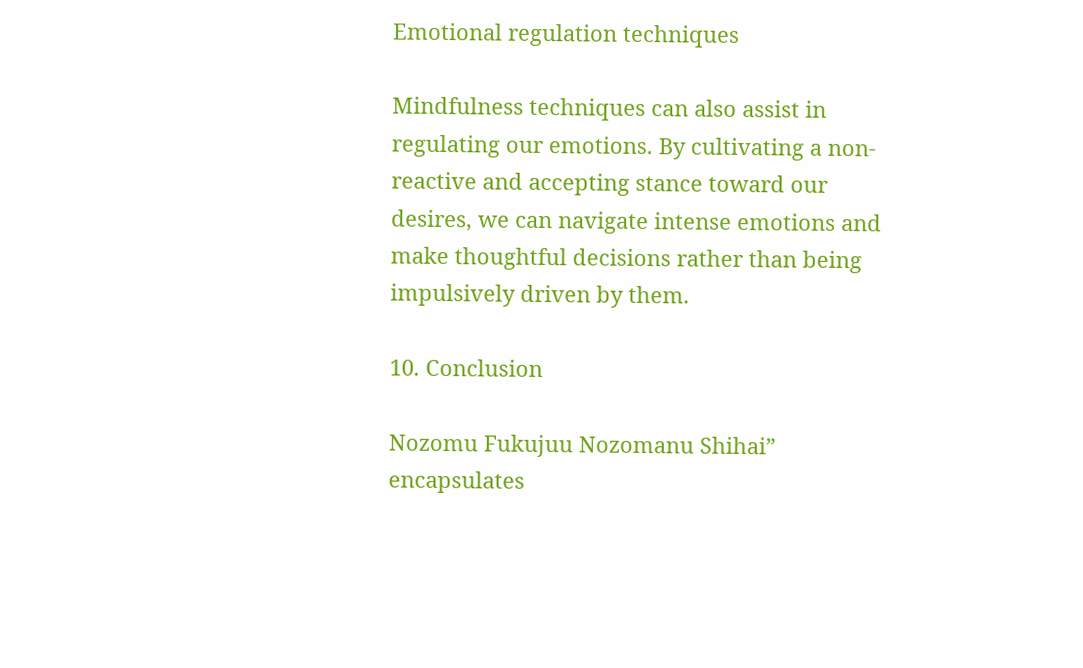Emotional regulation techniques

Mindfulness techniques can also assist in regulating our emotions. By cultivating a non-reactive and accepting stance toward our desires, we can navigate intense emotions and make thoughtful decisions rather than being impulsively driven by them.

10. Conclusion

Nozomu Fukujuu Nozomanu Shihai” encapsulates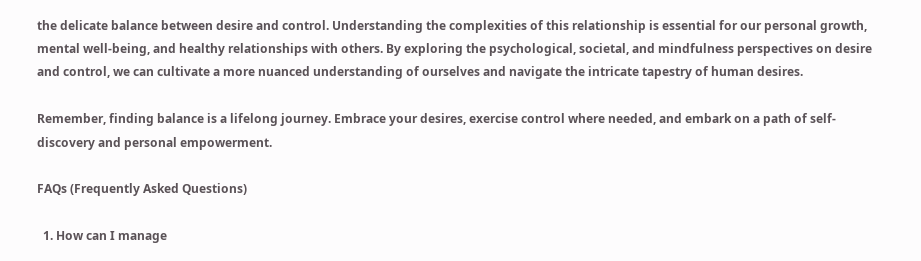the delicate balance between desire and control. Understanding the complexities of this relationship is essential for our personal growth, mental well-being, and healthy relationships with others. By exploring the psychological, societal, and mindfulness perspectives on desire and control, we can cultivate a more nuanced understanding of ourselves and navigate the intricate tapestry of human desires.

Remember, finding balance is a lifelong journey. Embrace your desires, exercise control where needed, and embark on a path of self-discovery and personal empowerment.

FAQs (Frequently Asked Questions)

  1. How can I manage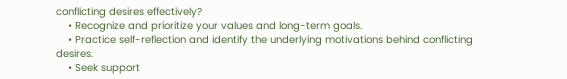conflicting desires effectively?
    • Recognize and prioritize your values and long-term goals.
    • Practice self-reflection and identify the underlying motivations behind conflicting desires.
    • Seek support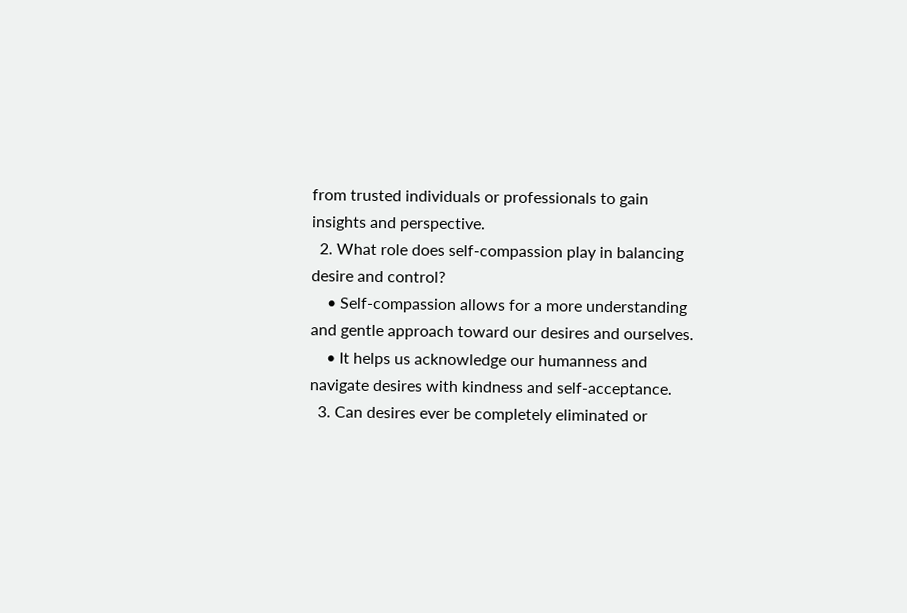from trusted individuals or professionals to gain insights and perspective.
  2. What role does self-compassion play in balancing desire and control?
    • Self-compassion allows for a more understanding and gentle approach toward our desires and ourselves.
    • It helps us acknowledge our humanness and navigate desires with kindness and self-acceptance.
  3. Can desires ever be completely eliminated or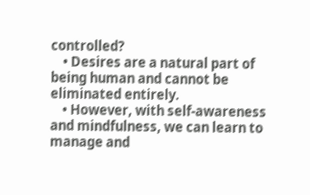controlled?
    • Desires are a natural part of being human and cannot be eliminated entirely.
    • However, with self-awareness and mindfulness, we can learn to manage and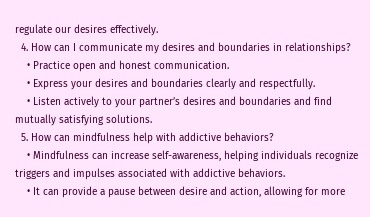regulate our desires effectively.
  4. How can I communicate my desires and boundaries in relationships?
    • Practice open and honest communication.
    • Express your desires and boundaries clearly and respectfully.
    • Listen actively to your partner’s desires and boundaries and find mutually satisfying solutions.
  5. How can mindfulness help with addictive behaviors?
    • Mindfulness can increase self-awareness, helping individuals recognize triggers and impulses associated with addictive behaviors.
    • It can provide a pause between desire and action, allowing for more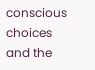conscious choices and the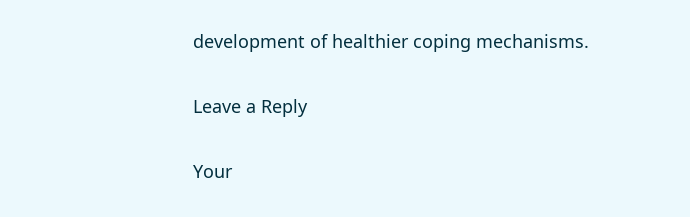development of healthier coping mechanisms.

Leave a Reply

Your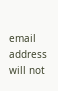email address will not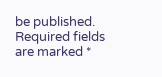be published. Required fields are marked *